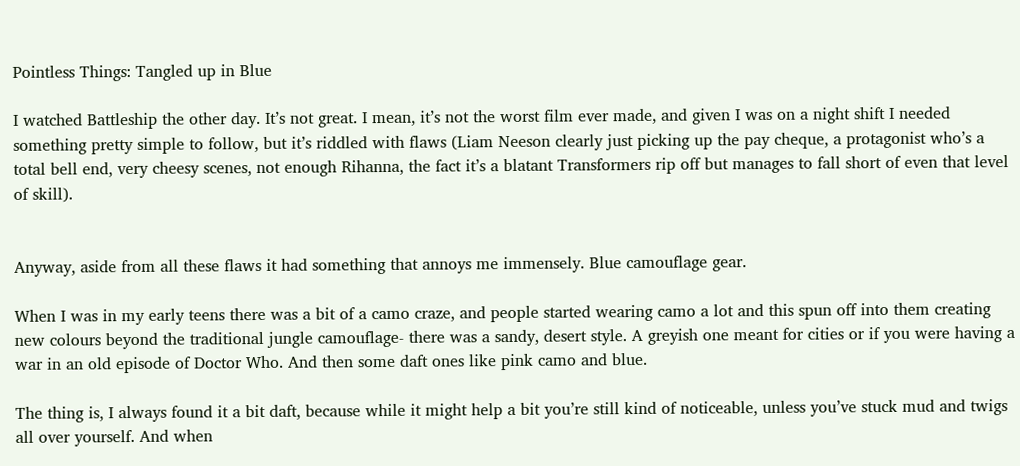Pointless Things: Tangled up in Blue

I watched Battleship the other day. It’s not great. I mean, it’s not the worst film ever made, and given I was on a night shift I needed something pretty simple to follow, but it’s riddled with flaws (Liam Neeson clearly just picking up the pay cheque, a protagonist who’s a total bell end, very cheesy scenes, not enough Rihanna, the fact it’s a blatant Transformers rip off but manages to fall short of even that level of skill).


Anyway, aside from all these flaws it had something that annoys me immensely. Blue camouflage gear.

When I was in my early teens there was a bit of a camo craze, and people started wearing camo a lot and this spun off into them creating new colours beyond the traditional jungle camouflage- there was a sandy, desert style. A greyish one meant for cities or if you were having a war in an old episode of Doctor Who. And then some daft ones like pink camo and blue.

The thing is, I always found it a bit daft, because while it might help a bit you’re still kind of noticeable, unless you’ve stuck mud and twigs all over yourself. And when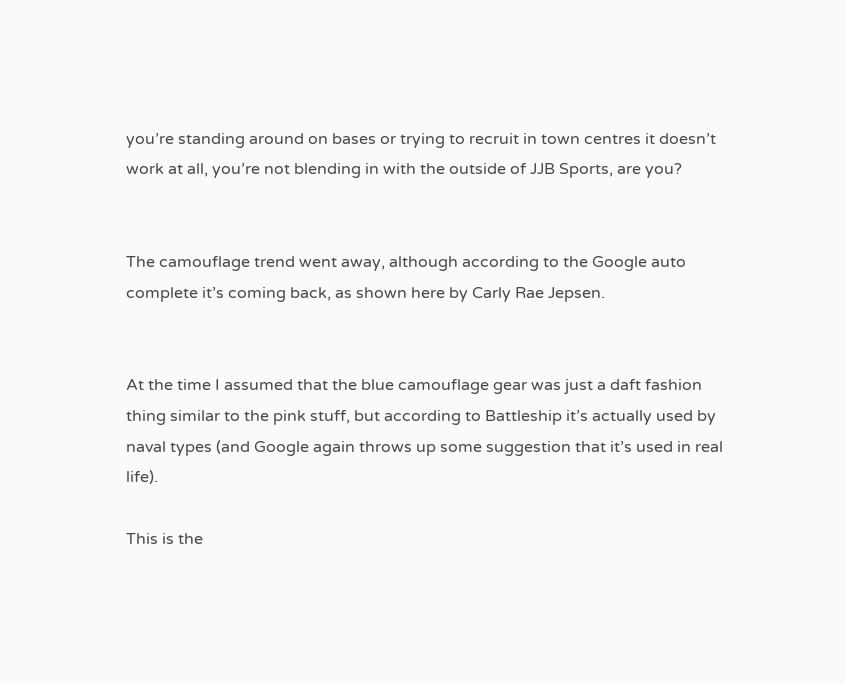you’re standing around on bases or trying to recruit in town centres it doesn’t work at all, you’re not blending in with the outside of JJB Sports, are you?


The camouflage trend went away, although according to the Google auto complete it’s coming back, as shown here by Carly Rae Jepsen.


At the time I assumed that the blue camouflage gear was just a daft fashion thing similar to the pink stuff, but according to Battleship it’s actually used by naval types (and Google again throws up some suggestion that it’s used in real life).

This is the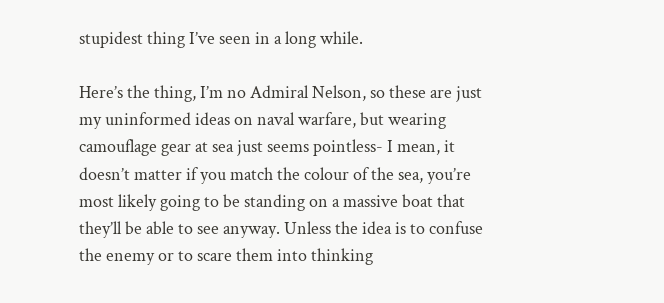stupidest thing I’ve seen in a long while.

Here’s the thing, I’m no Admiral Nelson, so these are just my uninformed ideas on naval warfare, but wearing camouflage gear at sea just seems pointless- I mean, it doesn’t matter if you match the colour of the sea, you’re most likely going to be standing on a massive boat that they’ll be able to see anyway. Unless the idea is to confuse the enemy or to scare them into thinking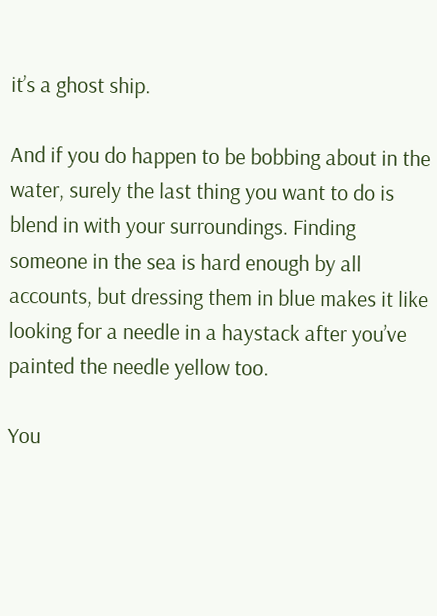it’s a ghost ship.

And if you do happen to be bobbing about in the water, surely the last thing you want to do is blend in with your surroundings. Finding someone in the sea is hard enough by all accounts, but dressing them in blue makes it like looking for a needle in a haystack after you’ve painted the needle yellow too.

You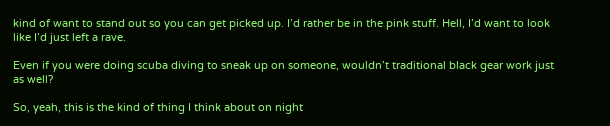kind of want to stand out so you can get picked up. I’d rather be in the pink stuff. Hell, I’d want to look like I’d just left a rave.

Even if you were doing scuba diving to sneak up on someone, wouldn’t traditional black gear work just as well?

So, yeah, this is the kind of thing I think about on night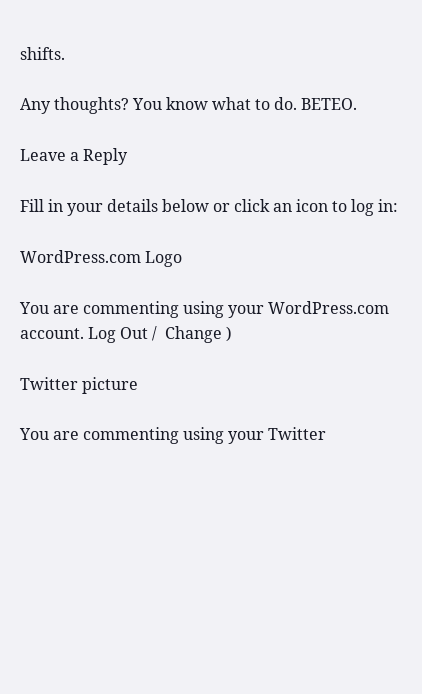shifts.

Any thoughts? You know what to do. BETEO.

Leave a Reply

Fill in your details below or click an icon to log in:

WordPress.com Logo

You are commenting using your WordPress.com account. Log Out /  Change )

Twitter picture

You are commenting using your Twitter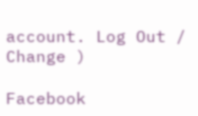account. Log Out /  Change )

Facebook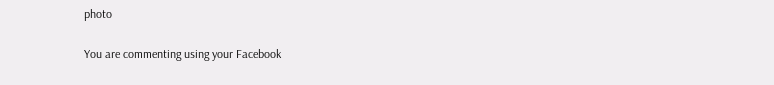photo

You are commenting using your Facebook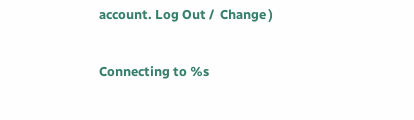account. Log Out /  Change )

Connecting to %s